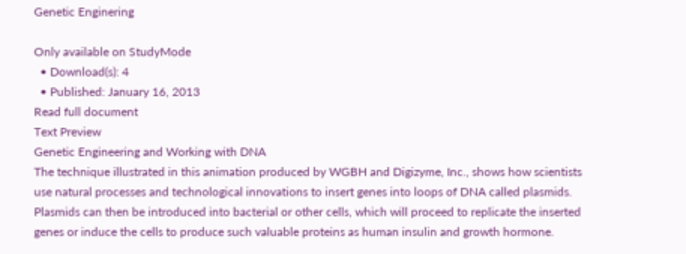Genetic Enginering

Only available on StudyMode
  • Download(s): 4
  • Published: January 16, 2013
Read full document
Text Preview
Genetic Engineering and Working with DNA
The technique illustrated in this animation produced by WGBH and Digizyme, Inc., shows how scientists use natural processes and technological innovations to insert genes into loops of DNA called plasmids. Plasmids can then be introduced into bacterial or other cells, which will proceed to replicate the inserted genes or induce the cells to produce such valuable proteins as human insulin and growth hormone.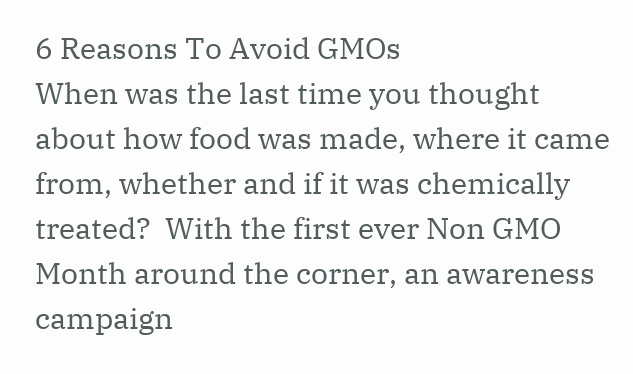6 Reasons To Avoid GMOs
When was the last time you thought about how food was made, where it came from, whether and if it was chemically treated?  With the first ever Non GMO Month around the corner, an awareness campaign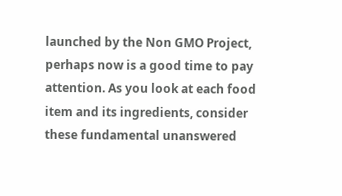launched by the Non GMO Project, perhaps now is a good time to pay attention. As you look at each food item and its ingredients, consider these fundamental unanswered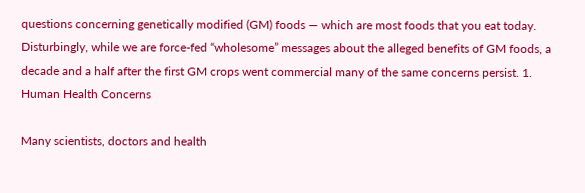questions concerning genetically modified (GM) foods — which are most foods that you eat today. Disturbingly, while we are force-fed “wholesome” messages about the alleged benefits of GM foods, a decade and a half after the first GM crops went commercial many of the same concerns persist. 1. Human Health Concerns

Many scientists, doctors and health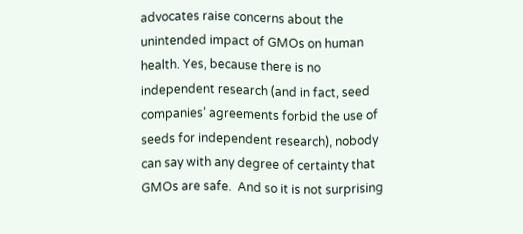advocates raise concerns about the unintended impact of GMOs on human health. Yes, because there is no independent research (and in fact, seed companies’ agreements forbid the use of seeds for independent research), nobody can say with any degree of certainty that GMOs are safe.  And so it is not surprising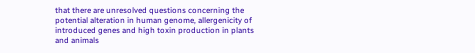that there are unresolved questions concerning the potential alteration in human genome, allergenicity of introduced genes and high toxin production in plants and animals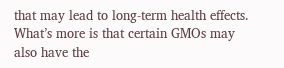that may lead to long-term health effects. What’s more is that certain GMOs may also have the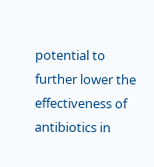potential to further lower the effectiveness of antibiotics in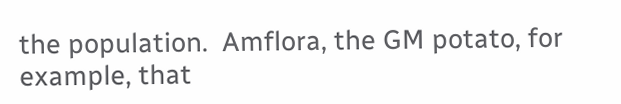the population.  Amflora, the GM potato, for example, that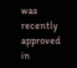was recently approved in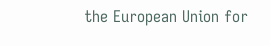the European Union for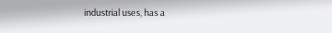industrial uses, has a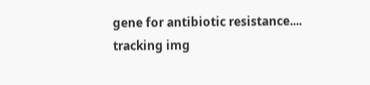gene for antibiotic resistance....
tracking img